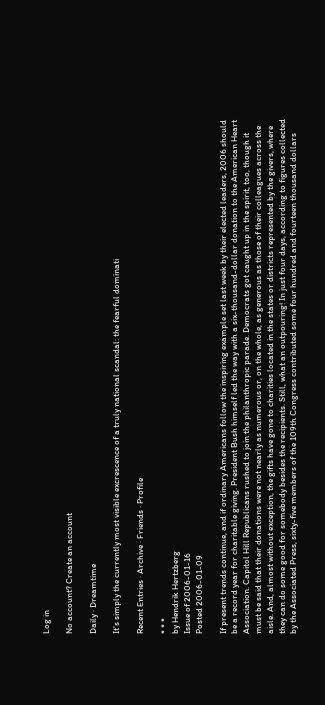Log in

No account? Create an account

Daily · Dreamtime

It’s simply the currently most visible excrescence of a truly national scandal: the fearful dominati

Recent Entries · Archive · Friends · Profile

* * *
by Hendrik Hertzberg
Issue of 2006-01-16
Posted 2006-01-09

If present trends continue, and if ordinary Americans follow the inspiring example set last week by their elected leaders, 2006 should be a record year for charitable giving. President Bush himself led the way with a six-thousand-dollar donation to the American Heart Association. Capitol Hill Republicans rushed to join the philanthropic parade. Democrats got caught up in the spirit, too, though it must be said that their donations were not nearly as numerous or, on the whole, as generous as those of their colleagues across the aisle. And, almost without exception, the gifts have gone to charities located in the states or districts represented by the givers, where they can do some good for somebody besides the recipients. Still, what an outpouring! In just four days, according to figures collected by the Associated Press, sixty-five members of the 109th Congress contributed some four hundred and fourteen thousand dollars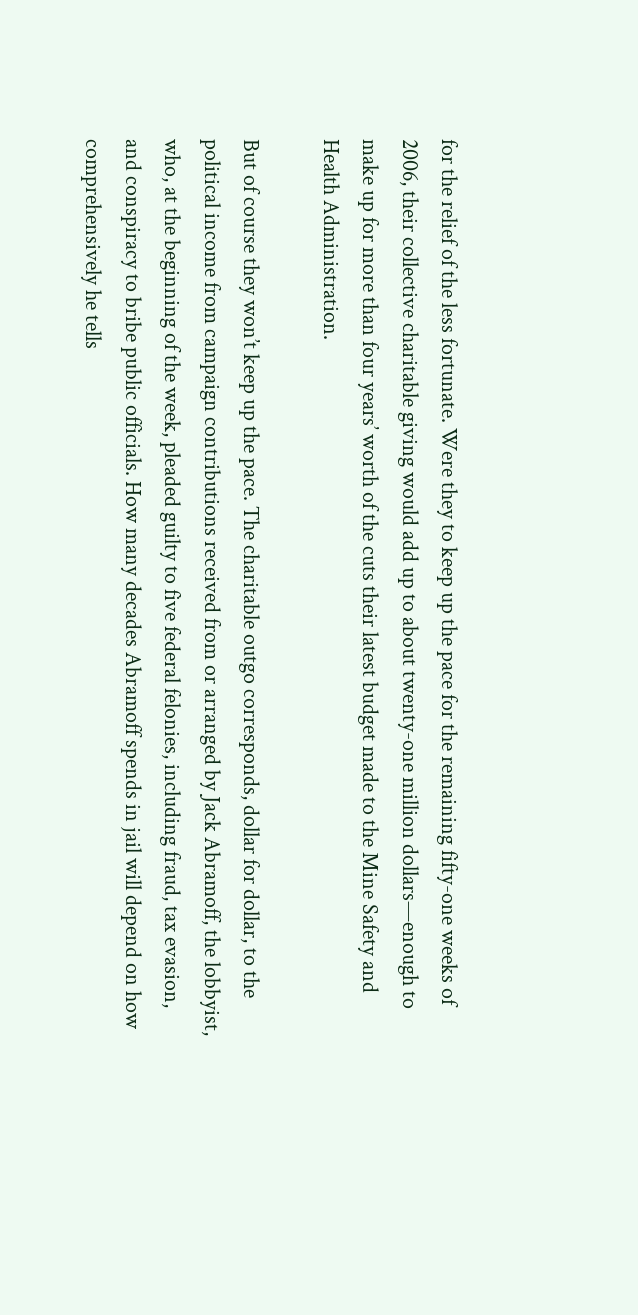for the relief of the less fortunate. Were they to keep up the pace for the remaining fifty-one weeks of 2006, their collective charitable giving would add up to about twenty-one million dollars—enough to make up for more than four years’ worth of the cuts their latest budget made to the Mine Safety and Health Administration.

But of course they won’t keep up the pace. The charitable outgo corresponds, dollar for dollar, to the political income from campaign contributions received from or arranged by Jack Abramoff, the lobbyist, who, at the beginning of the week, pleaded guilty to five federal felonies, including fraud, tax evasion, and conspiracy to bribe public officials. How many decades Abramoff spends in jail will depend on how comprehensively he tells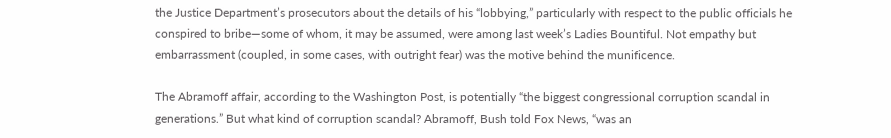the Justice Department’s prosecutors about the details of his “lobbying,” particularly with respect to the public officials he conspired to bribe—some of whom, it may be assumed, were among last week’s Ladies Bountiful. Not empathy but embarrassment (coupled, in some cases, with outright fear) was the motive behind the munificence.

The Abramoff affair, according to the Washington Post, is potentially “the biggest congressional corruption scandal in generations.” But what kind of corruption scandal? Abramoff, Bush told Fox News, “was an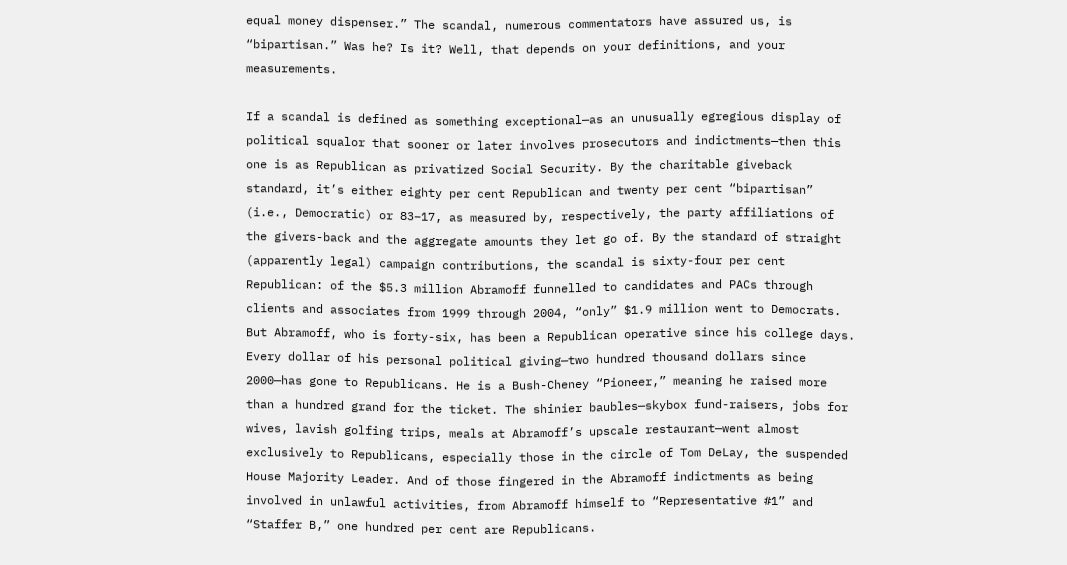equal money dispenser.” The scandal, numerous commentators have assured us, is “bipartisan.” Was he? Is it? Well, that depends on your definitions, and your measurements.

If a scandal is defined as something exceptional—as an unusually egregious display of political squalor that sooner or later involves prosecutors and indictments—then this one is as Republican as privatized Social Security. By the charitable giveback standard, it’s either eighty per cent Republican and twenty per cent “bipartisan” (i.e., Democratic) or 83–17, as measured by, respectively, the party affiliations of the givers-back and the aggregate amounts they let go of. By the standard of straight (apparently legal) campaign contributions, the scandal is sixty-four per cent Republican: of the $5.3 million Abramoff funnelled to candidates and PACs through clients and associates from 1999 through 2004, “only” $1.9 million went to Democrats. But Abramoff, who is forty-six, has been a Republican operative since his college days. Every dollar of his personal political giving—two hundred thousand dollars since 2000—has gone to Republicans. He is a Bush-Cheney “Pioneer,” meaning he raised more than a hundred grand for the ticket. The shinier baubles—skybox fund-raisers, jobs for wives, lavish golfing trips, meals at Abramoff’s upscale restaurant—went almost exclusively to Republicans, especially those in the circle of Tom DeLay, the suspended House Majority Leader. And of those fingered in the Abramoff indictments as being involved in unlawful activities, from Abramoff himself to “Representative #1” and “Staffer B,” one hundred per cent are Republicans.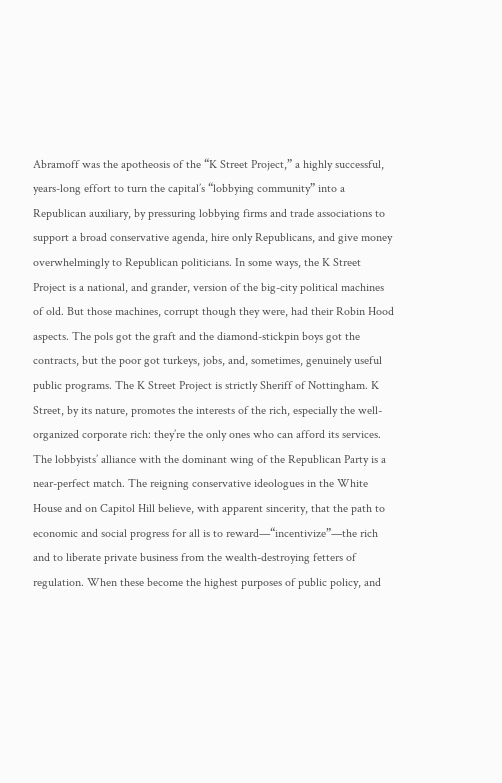Abramoff was the apotheosis of the “K Street Project,” a highly successful, years-long effort to turn the capital’s “lobbying community” into a Republican auxiliary, by pressuring lobbying firms and trade associations to support a broad conservative agenda, hire only Republicans, and give money overwhelmingly to Republican politicians. In some ways, the K Street Project is a national, and grander, version of the big-city political machines of old. But those machines, corrupt though they were, had their Robin Hood aspects. The pols got the graft and the diamond-stickpin boys got the contracts, but the poor got turkeys, jobs, and, sometimes, genuinely useful public programs. The K Street Project is strictly Sheriff of Nottingham. K Street, by its nature, promotes the interests of the rich, especially the well-organized corporate rich: they’re the only ones who can afford its services. The lobbyists’ alliance with the dominant wing of the Republican Party is a near-perfect match. The reigning conservative ideologues in the White House and on Capitol Hill believe, with apparent sincerity, that the path to economic and social progress for all is to reward—“incentivize”—the rich and to liberate private business from the wealth-destroying fetters of regulation. When these become the highest purposes of public policy, and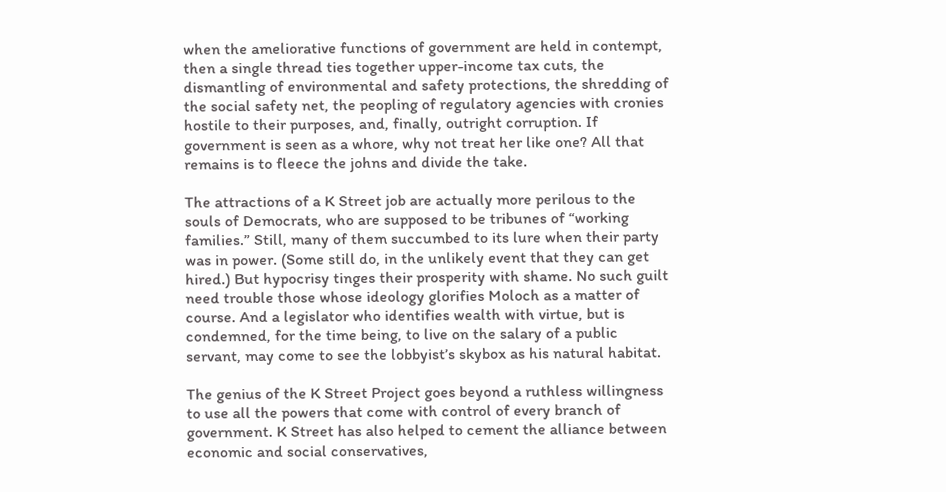when the ameliorative functions of government are held in contempt, then a single thread ties together upper-income tax cuts, the dismantling of environmental and safety protections, the shredding of the social safety net, the peopling of regulatory agencies with cronies hostile to their purposes, and, finally, outright corruption. If government is seen as a whore, why not treat her like one? All that remains is to fleece the johns and divide the take.

The attractions of a K Street job are actually more perilous to the souls of Democrats, who are supposed to be tribunes of “working families.” Still, many of them succumbed to its lure when their party was in power. (Some still do, in the unlikely event that they can get hired.) But hypocrisy tinges their prosperity with shame. No such guilt need trouble those whose ideology glorifies Moloch as a matter of course. And a legislator who identifies wealth with virtue, but is condemned, for the time being, to live on the salary of a public servant, may come to see the lobbyist’s skybox as his natural habitat.

The genius of the K Street Project goes beyond a ruthless willingness to use all the powers that come with control of every branch of government. K Street has also helped to cement the alliance between economic and social conservatives,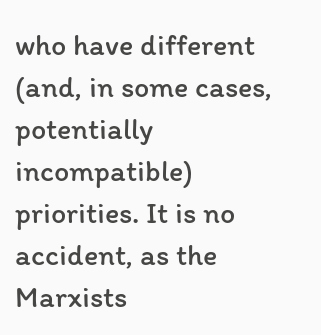who have different (and, in some cases, potentially incompatible) priorities. It is no accident, as the Marxists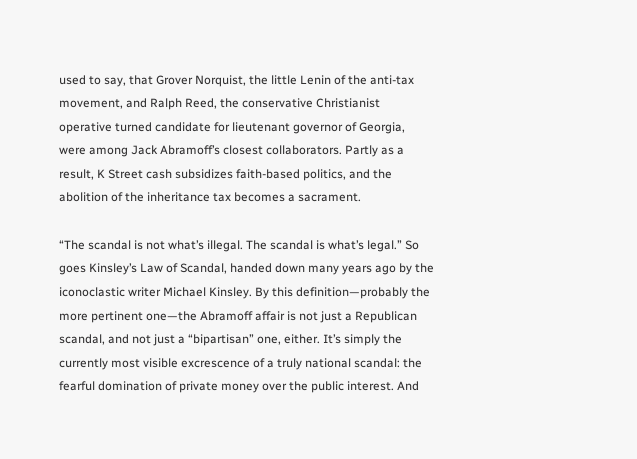used to say, that Grover Norquist, the little Lenin of the anti-tax movement, and Ralph Reed, the conservative Christianist operative turned candidate for lieutenant governor of Georgia, were among Jack Abramoff’s closest collaborators. Partly as a result, K Street cash subsidizes faith-based politics, and the abolition of the inheritance tax becomes a sacrament.

“The scandal is not what’s illegal. The scandal is what’s legal.” So goes Kinsley’s Law of Scandal, handed down many years ago by the iconoclastic writer Michael Kinsley. By this definition—probably the more pertinent one—the Abramoff affair is not just a Republican scandal, and not just a “bipartisan” one, either. It’s simply the currently most visible excrescence of a truly national scandal: the fearful domination of private money over the public interest. And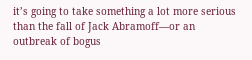it’s going to take something a lot more serious than the fall of Jack Abramoff—or an outbreak of bogus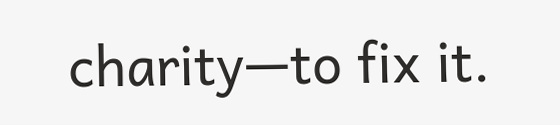charity—to fix it.